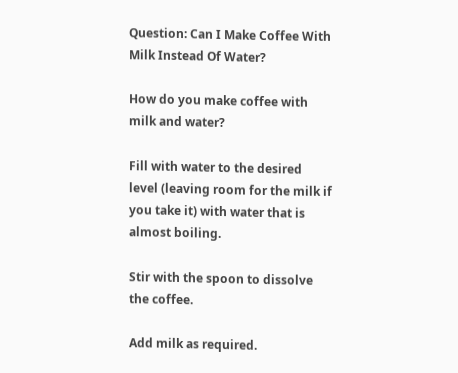Question: Can I Make Coffee With Milk Instead Of Water?

How do you make coffee with milk and water?

Fill with water to the desired level (leaving room for the milk if you take it) with water that is almost boiling.

Stir with the spoon to dissolve the coffee.

Add milk as required.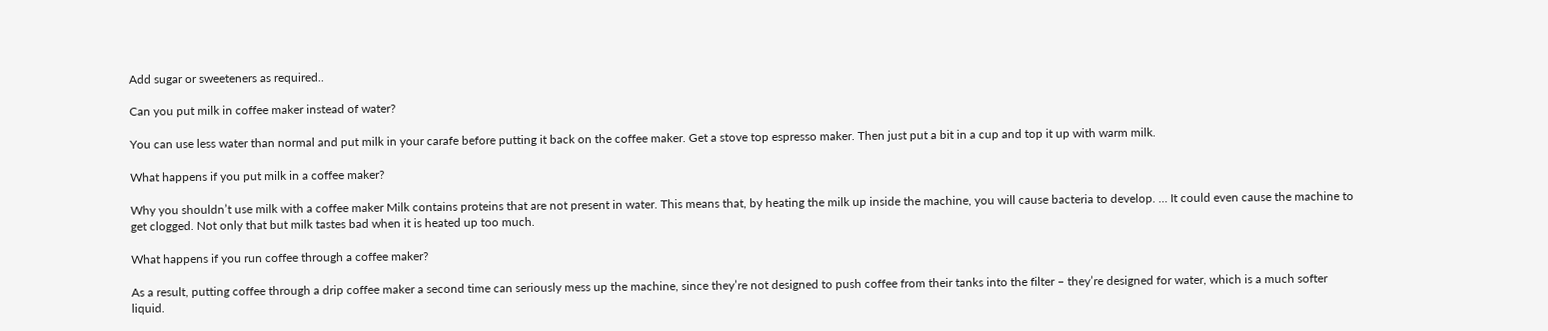Add sugar or sweeteners as required..

Can you put milk in coffee maker instead of water?

You can use less water than normal and put milk in your carafe before putting it back on the coffee maker. Get a stove top espresso maker. Then just put a bit in a cup and top it up with warm milk.

What happens if you put milk in a coffee maker?

Why you shouldn’t use milk with a coffee maker Milk contains proteins that are not present in water. This means that, by heating the milk up inside the machine, you will cause bacteria to develop. … It could even cause the machine to get clogged. Not only that but milk tastes bad when it is heated up too much.

What happens if you run coffee through a coffee maker?

As a result, putting coffee through a drip coffee maker a second time can seriously mess up the machine, since they’re not designed to push coffee from their tanks into the filter – they’re designed for water, which is a much softer liquid.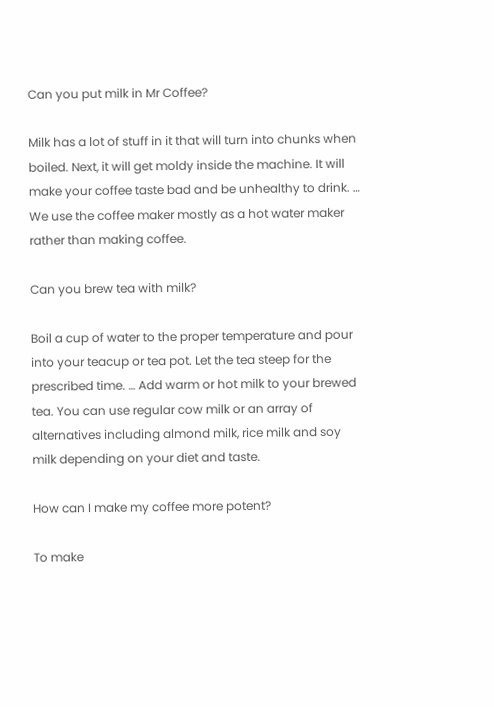Can you put milk in Mr Coffee?

Milk has a lot of stuff in it that will turn into chunks when boiled. Next, it will get moldy inside the machine. It will make your coffee taste bad and be unhealthy to drink. … We use the coffee maker mostly as a hot water maker rather than making coffee.

Can you brew tea with milk?

Boil a cup of water to the proper temperature and pour into your teacup or tea pot. Let the tea steep for the prescribed time. … Add warm or hot milk to your brewed tea. You can use regular cow milk or an array of alternatives including almond milk, rice milk and soy milk depending on your diet and taste.

How can I make my coffee more potent?

To make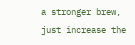a stronger brew, just increase the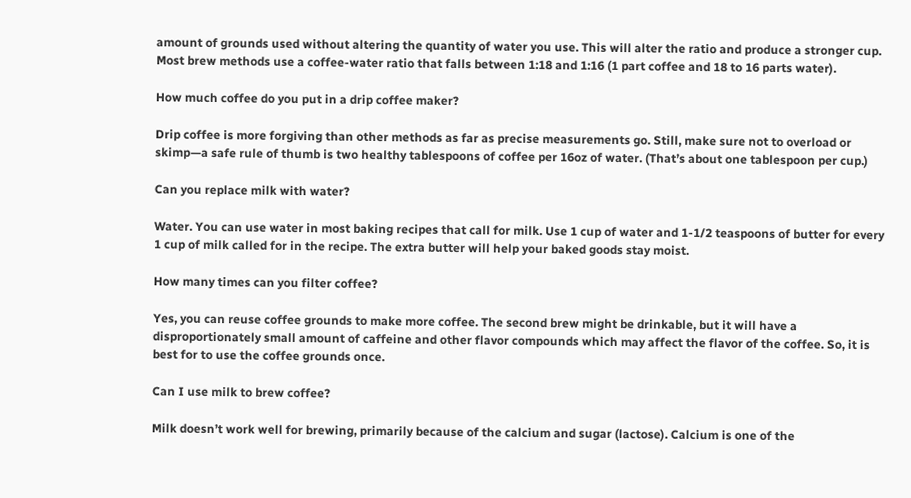amount of grounds used without altering the quantity of water you use. This will alter the ratio and produce a stronger cup. Most brew methods use a coffee-water ratio that falls between 1:18 and 1:16 (1 part coffee and 18 to 16 parts water).

How much coffee do you put in a drip coffee maker?

Drip coffee is more forgiving than other methods as far as precise measurements go. Still, make sure not to overload or skimp—a safe rule of thumb is two healthy tablespoons of coffee per 16oz of water. (That’s about one tablespoon per cup.)

Can you replace milk with water?

Water. You can use water in most baking recipes that call for milk. Use 1 cup of water and 1-1/2 teaspoons of butter for every 1 cup of milk called for in the recipe. The extra butter will help your baked goods stay moist.

How many times can you filter coffee?

Yes, you can reuse coffee grounds to make more coffee. The second brew might be drinkable, but it will have a disproportionately small amount of caffeine and other flavor compounds which may affect the flavor of the coffee. So, it is best for to use the coffee grounds once.

Can I use milk to brew coffee?

Milk doesn’t work well for brewing, primarily because of the calcium and sugar (lactose). Calcium is one of the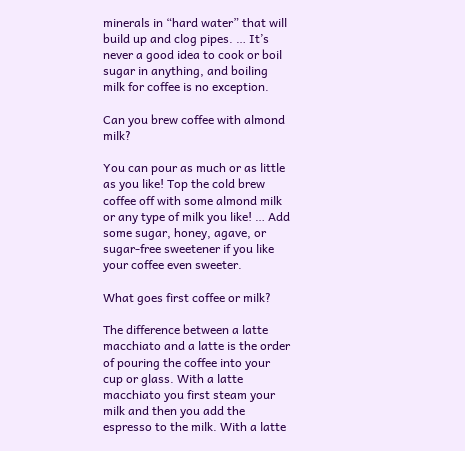minerals in “hard water” that will build up and clog pipes. … It’s never a good idea to cook or boil sugar in anything, and boiling milk for coffee is no exception.

Can you brew coffee with almond milk?

You can pour as much or as little as you like! Top the cold brew coffee off with some almond milk or any type of milk you like! … Add some sugar, honey, agave, or sugar-free sweetener if you like your coffee even sweeter.

What goes first coffee or milk?

The difference between a latte macchiato and a latte is the order of pouring the coffee into your cup or glass. With a latte macchiato you first steam your milk and then you add the espresso to the milk. With a latte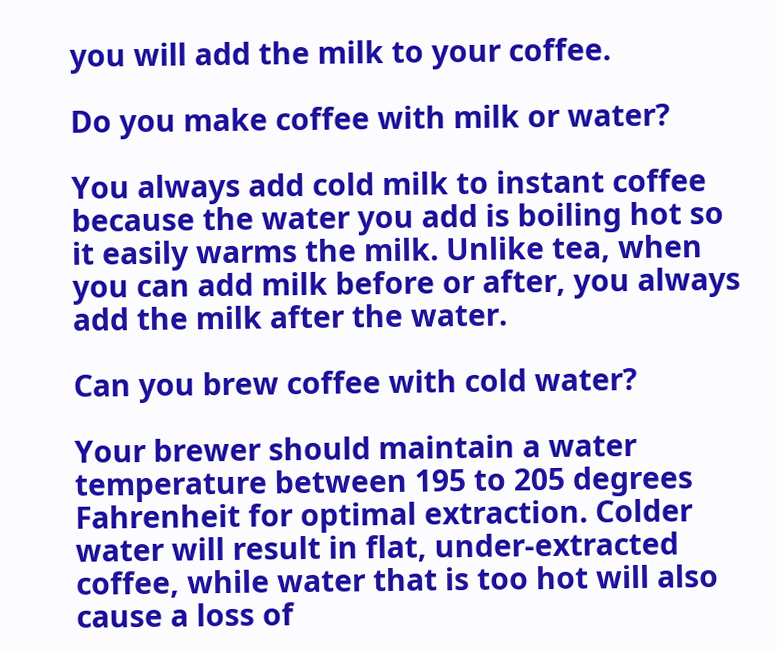you will add the milk to your coffee.

Do you make coffee with milk or water?

You always add cold milk to instant coffee because the water you add is boiling hot so it easily warms the milk. Unlike tea, when you can add milk before or after, you always add the milk after the water.

Can you brew coffee with cold water?

Your brewer should maintain a water temperature between 195 to 205 degrees Fahrenheit for optimal extraction. Colder water will result in flat, under-extracted coffee, while water that is too hot will also cause a loss of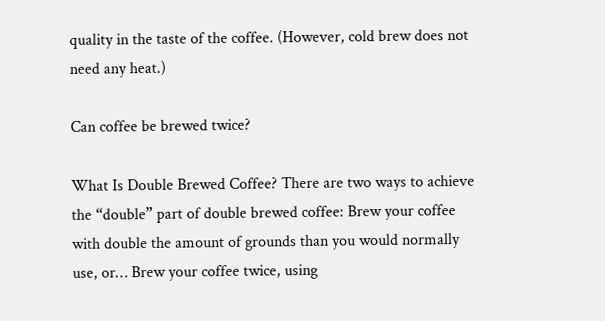quality in the taste of the coffee. (However, cold brew does not need any heat.)

Can coffee be brewed twice?

What Is Double Brewed Coffee? There are two ways to achieve the “double” part of double brewed coffee: Brew your coffee with double the amount of grounds than you would normally use, or… Brew your coffee twice, using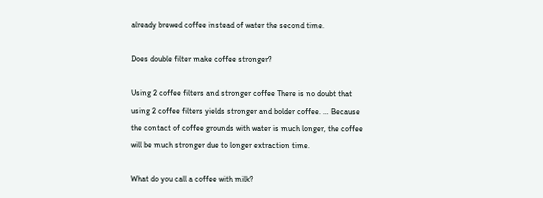already brewed coffee instead of water the second time.

Does double filter make coffee stronger?

Using 2 coffee filters and stronger coffee There is no doubt that using 2 coffee filters yields stronger and bolder coffee. … Because the contact of coffee grounds with water is much longer, the coffee will be much stronger due to longer extraction time.

What do you call a coffee with milk?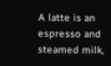A latte is an espresso and steamed milk,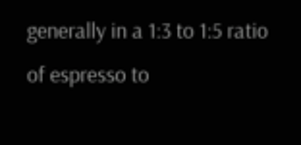generally in a 1:3 to 1:5 ratio of espresso to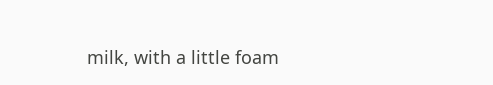milk, with a little foam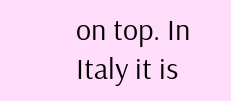on top. In Italy it is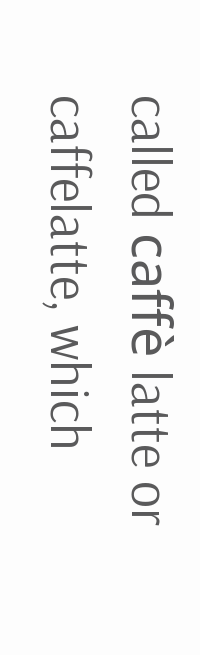called caffè latte or caffelatte, which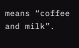means “coffee and milk”.